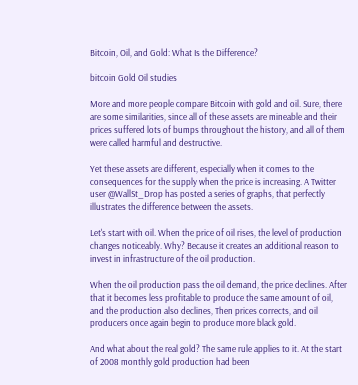Bitcoin, Oil, and Gold: What Is the Difference?

bitcoin Gold Oil studies

More and more people compare Bitcoin with gold and oil. Sure, there are some similarities, since all of these assets are mineable and their prices suffered lots of bumps throughout the history, and all of them were called harmful and destructive.

Yet these assets are different, especially when it comes to the consequences for the supply when the price is increasing. A Twitter user @WallSt_Drop has posted a series of graphs, that perfectly illustrates the difference between the assets.

Let's start with oil. When the price of oil rises, the level of production changes noticeably. Why? Because it creates an additional reason to invest in infrastructure of the oil production.

When the oil production pass the oil demand, the price declines. After that it becomes less profitable to produce the same amount of oil, and the production also declines, Then prices corrects, and oil producers once again begin to produce more black gold.

And what about the real gold? The same rule applies to it. At the start of 2008 monthly gold production had been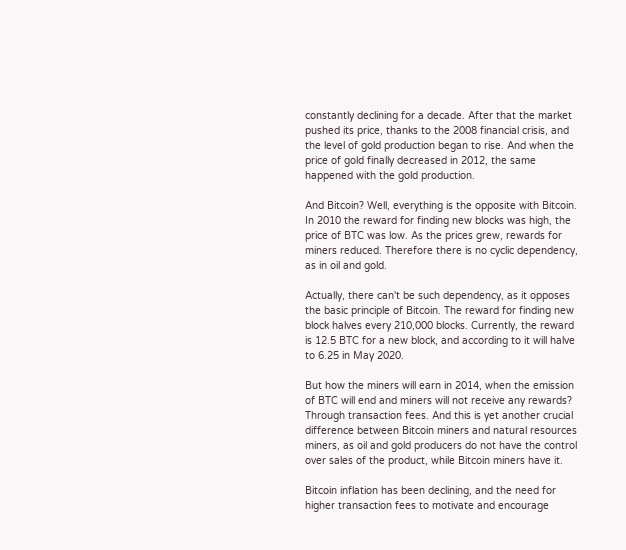constantly declining for a decade. After that the market pushed its price, thanks to the 2008 financial crisis, and the level of gold production began to rise. And when the price of gold finally decreased in 2012, the same happened with the gold production.

And Bitcoin? Well, everything is the opposite with Bitcoin. In 2010 the reward for finding new blocks was high, the price of BTC was low. As the prices grew, rewards for miners reduced. Therefore there is no cyclic dependency, as in oil and gold.

Actually, there can't be such dependency, as it opposes the basic principle of Bitcoin. The reward for finding new block halves every 210,000 blocks. Currently, the reward is 12.5 BTC for a new block, and according to it will halve to 6.25 in May 2020.

But how the miners will earn in 2014, when the emission of BTC will end and miners will not receive any rewards? Through transaction fees. And this is yet another crucial difference between Bitcoin miners and natural resources miners, as oil and gold producers do not have the control over sales of the product, while Bitcoin miners have it.

Bitcoin inflation has been declining, and the need for higher transaction fees to motivate and encourage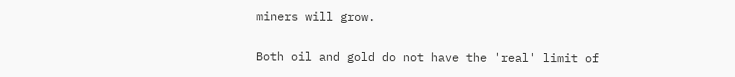miners will grow.

Both oil and gold do not have the 'real' limit of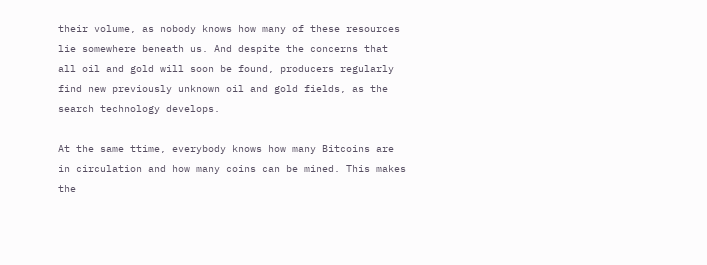their volume, as nobody knows how many of these resources lie somewhere beneath us. And despite the concerns that all oil and gold will soon be found, producers regularly find new previously unknown oil and gold fields, as the search technology develops.

At the same ttime, everybody knows how many Bitcoins are in circulation and how many coins can be mined. This makes the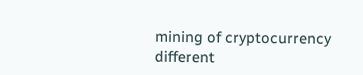mining of cryptocurrency different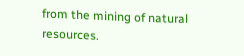from the mining of natural resources.